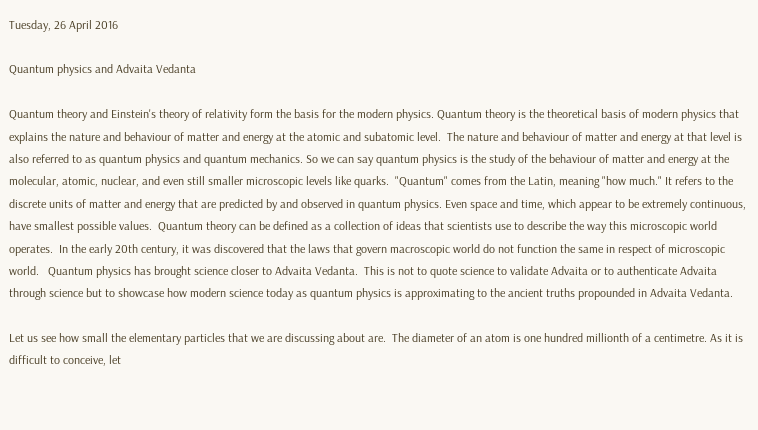Tuesday, 26 April 2016

Quantum physics and Advaita Vedanta

Quantum theory and Einstein's theory of relativity form the basis for the modern physics. Quantum theory is the theoretical basis of modern physics that explains the nature and behaviour of matter and energy at the atomic and subatomic level.  The nature and behaviour of matter and energy at that level is also referred to as quantum physics and quantum mechanics. So we can say quantum physics is the study of the behaviour of matter and energy at the molecular, atomic, nuclear, and even still smaller microscopic levels like quarks.  "Quantum" comes from the Latin, meaning "how much." It refers to the discrete units of matter and energy that are predicted by and observed in quantum physics. Even space and time, which appear to be extremely continuous, have smallest possible values.  Quantum theory can be defined as a collection of ideas that scientists use to describe the way this microscopic world operates.  In the early 20th century, it was discovered that the laws that govern macroscopic world do not function the same in respect of microscopic world.   Quantum physics has brought science closer to Advaita Vedanta.  This is not to quote science to validate Advaita or to authenticate Advaita through science but to showcase how modern science today as quantum physics is approximating to the ancient truths propounded in Advaita Vedanta.

Let us see how small the elementary particles that we are discussing about are.  The diameter of an atom is one hundred millionth of a centimetre. As it is difficult to conceive, let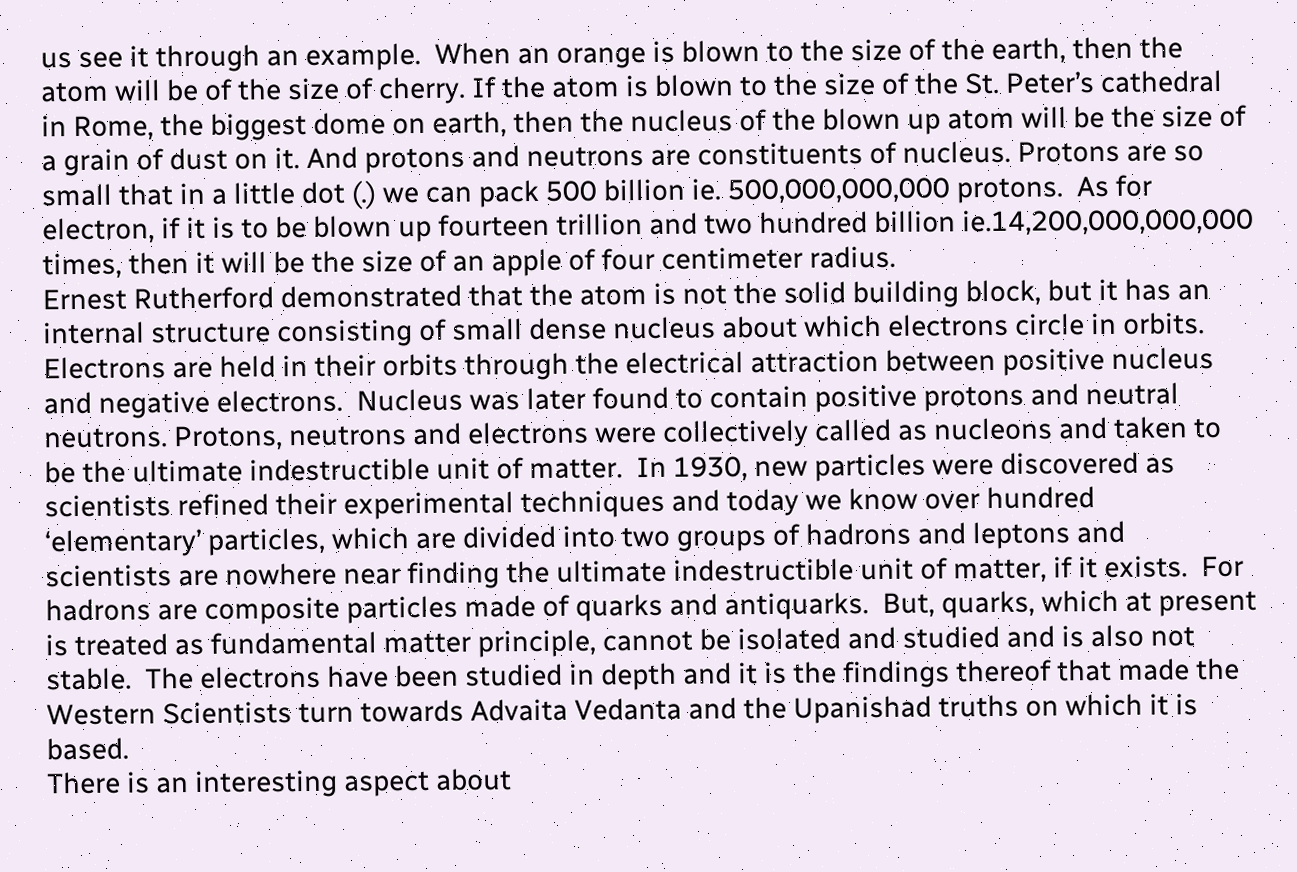us see it through an example.  When an orange is blown to the size of the earth, then the atom will be of the size of cherry. If the atom is blown to the size of the St. Peter’s cathedral in Rome, the biggest dome on earth, then the nucleus of the blown up atom will be the size of a grain of dust on it. And protons and neutrons are constituents of nucleus. Protons are so small that in a little dot (.) we can pack 500 billion ie. 500,000,000,000 protons.  As for electron, if it is to be blown up fourteen trillion and two hundred billion ie.14,200,000,000,000 times, then it will be the size of an apple of four centimeter radius.
Ernest Rutherford demonstrated that the atom is not the solid building block, but it has an internal structure consisting of small dense nucleus about which electrons circle in orbits.  Electrons are held in their orbits through the electrical attraction between positive nucleus and negative electrons.  Nucleus was later found to contain positive protons and neutral neutrons. Protons, neutrons and electrons were collectively called as nucleons and taken to be the ultimate indestructible unit of matter.  In 1930, new particles were discovered as scientists refined their experimental techniques and today we know over hundred ‘elementary’ particles, which are divided into two groups of hadrons and leptons and scientists are nowhere near finding the ultimate indestructible unit of matter, if it exists.  For hadrons are composite particles made of quarks and antiquarks.  But, quarks, which at present is treated as fundamental matter principle, cannot be isolated and studied and is also not stable.  The electrons have been studied in depth and it is the findings thereof that made the Western Scientists turn towards Advaita Vedanta and the Upanishad truths on which it is based.
There is an interesting aspect about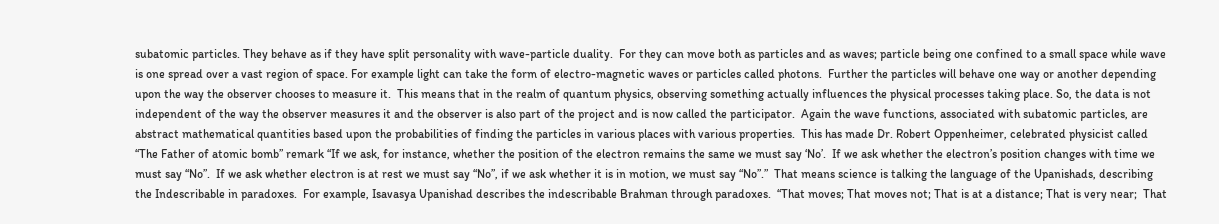subatomic particles. They behave as if they have split personality with wave-particle duality.  For they can move both as particles and as waves; particle being one confined to a small space while wave is one spread over a vast region of space. For example light can take the form of electro-magnetic waves or particles called photons.  Further the particles will behave one way or another depending upon the way the observer chooses to measure it.  This means that in the realm of quantum physics, observing something actually influences the physical processes taking place. So, the data is not independent of the way the observer measures it and the observer is also part of the project and is now called the participator.  Again the wave functions, associated with subatomic particles, are abstract mathematical quantities based upon the probabilities of finding the particles in various places with various properties.  This has made Dr. Robert Oppenheimer, celebrated physicist called “The Father of atomic bomb” remark “If we ask, for instance, whether the position of the electron remains the same we must say ‘No’.  If we ask whether the electron’s position changes with time we must say “No”.  If we ask whether electron is at rest we must say “No”, if we ask whether it is in motion, we must say “No”.”  That means science is talking the language of the Upanishads, describing the Indescribable in paradoxes.  For example, Isavasya Upanishad describes the indescribable Brahman through paradoxes.  “That moves; That moves not; That is at a distance; That is very near;  That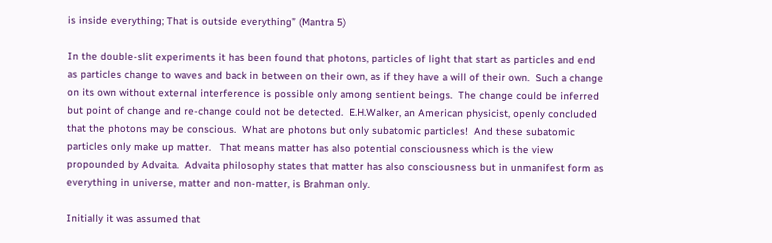is inside everything; That is outside everything” (Mantra 5)

In the double-slit experiments it has been found that photons, particles of light that start as particles and end as particles change to waves and back in between on their own, as if they have a will of their own.  Such a change on its own without external interference is possible only among sentient beings.  The change could be inferred but point of change and re-change could not be detected.  E.H.Walker, an American physicist, openly concluded that the photons may be conscious.  What are photons but only subatomic particles!  And these subatomic particles only make up matter.   That means matter has also potential consciousness which is the view propounded by Advaita.  Advaita philosophy states that matter has also consciousness but in unmanifest form as everything in universe, matter and non-matter, is Brahman only.

Initially it was assumed that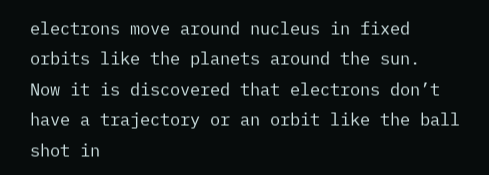electrons move around nucleus in fixed orbits like the planets around the sun.  Now it is discovered that electrons don’t have a trajectory or an orbit like the ball shot in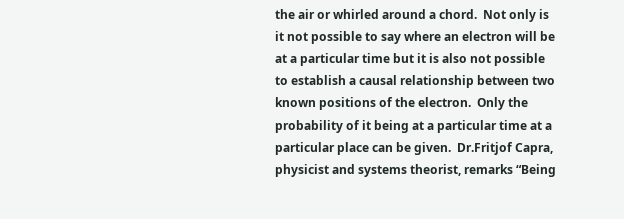the air or whirled around a chord.  Not only is it not possible to say where an electron will be at a particular time but it is also not possible to establish a causal relationship between two known positions of the electron.  Only the probability of it being at a particular time at a particular place can be given.  Dr.Fritjof Capra, physicist and systems theorist, remarks “Being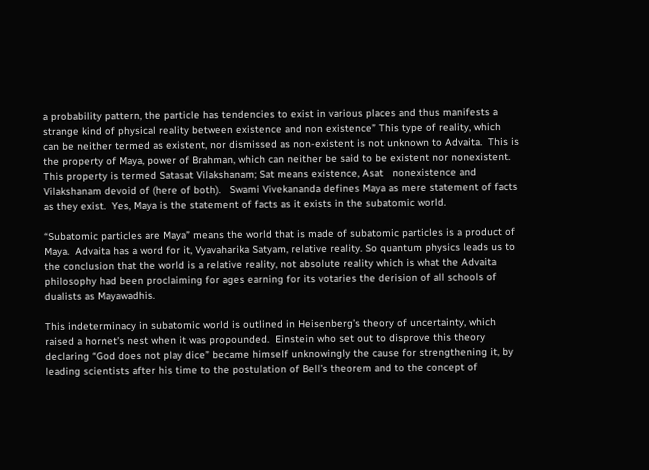a probability pattern, the particle has tendencies to exist in various places and thus manifests a strange kind of physical reality between existence and non existence” This type of reality, which can be neither termed as existent, nor dismissed as non-existent is not unknown to Advaita.  This is the property of Maya, power of Brahman, which can neither be said to be existent nor nonexistent. This property is termed Satasat Vilakshanam; Sat means existence, Asat   nonexistence and Vilakshanam devoid of (here of both).   Swami Vivekananda defines Maya as mere statement of facts as they exist.  Yes, Maya is the statement of facts as it exists in the subatomic world.

“Subatomic particles are Maya” means the world that is made of subatomic particles is a product of Maya.  Advaita has a word for it, Vyavaharika Satyam, relative reality. So quantum physics leads us to the conclusion that the world is a relative reality, not absolute reality which is what the Advaita philosophy had been proclaiming for ages earning for its votaries the derision of all schools of dualists as Mayawadhis.

This indeterminacy in subatomic world is outlined in Heisenberg’s theory of uncertainty, which raised a hornet’s nest when it was propounded.  Einstein who set out to disprove this theory declaring “God does not play dice” became himself unknowingly the cause for strengthening it, by leading scientists after his time to the postulation of Bell’s theorem and to the concept of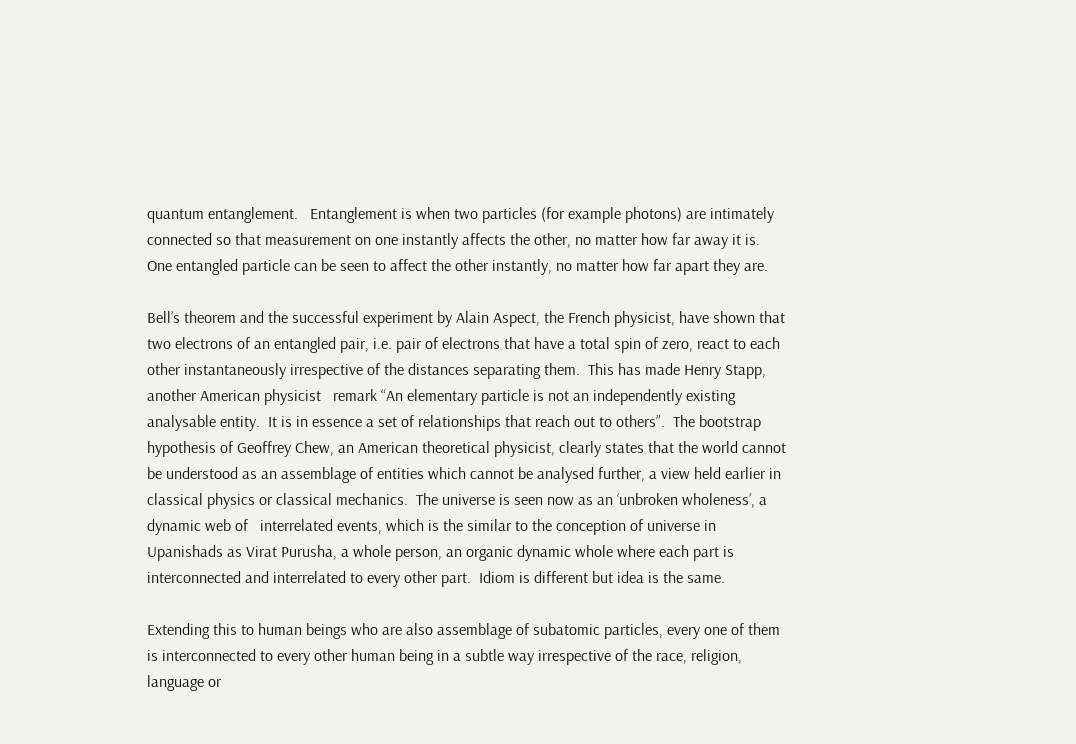quantum entanglement.   Entanglement is when two particles (for example photons) are intimately connected so that measurement on one instantly affects the other, no matter how far away it is.  One entangled particle can be seen to affect the other instantly, no matter how far apart they are.

Bell’s theorem and the successful experiment by Alain Aspect, the French physicist, have shown that two electrons of an entangled pair, i.e. pair of electrons that have a total spin of zero, react to each other instantaneously irrespective of the distances separating them.  This has made Henry Stapp, another American physicist   remark “An elementary particle is not an independently existing analysable entity.  It is in essence a set of relationships that reach out to others”.  The bootstrap hypothesis of Geoffrey Chew, an American theoretical physicist, clearly states that the world cannot be understood as an assemblage of entities which cannot be analysed further, a view held earlier in classical physics or classical mechanics.  The universe is seen now as an ‘unbroken wholeness’, a dynamic web of   interrelated events, which is the similar to the conception of universe in Upanishads as Virat Purusha, a whole person, an organic dynamic whole where each part is interconnected and interrelated to every other part.  Idiom is different but idea is the same.

Extending this to human beings who are also assemblage of subatomic particles, every one of them is interconnected to every other human being in a subtle way irrespective of the race, religion, language or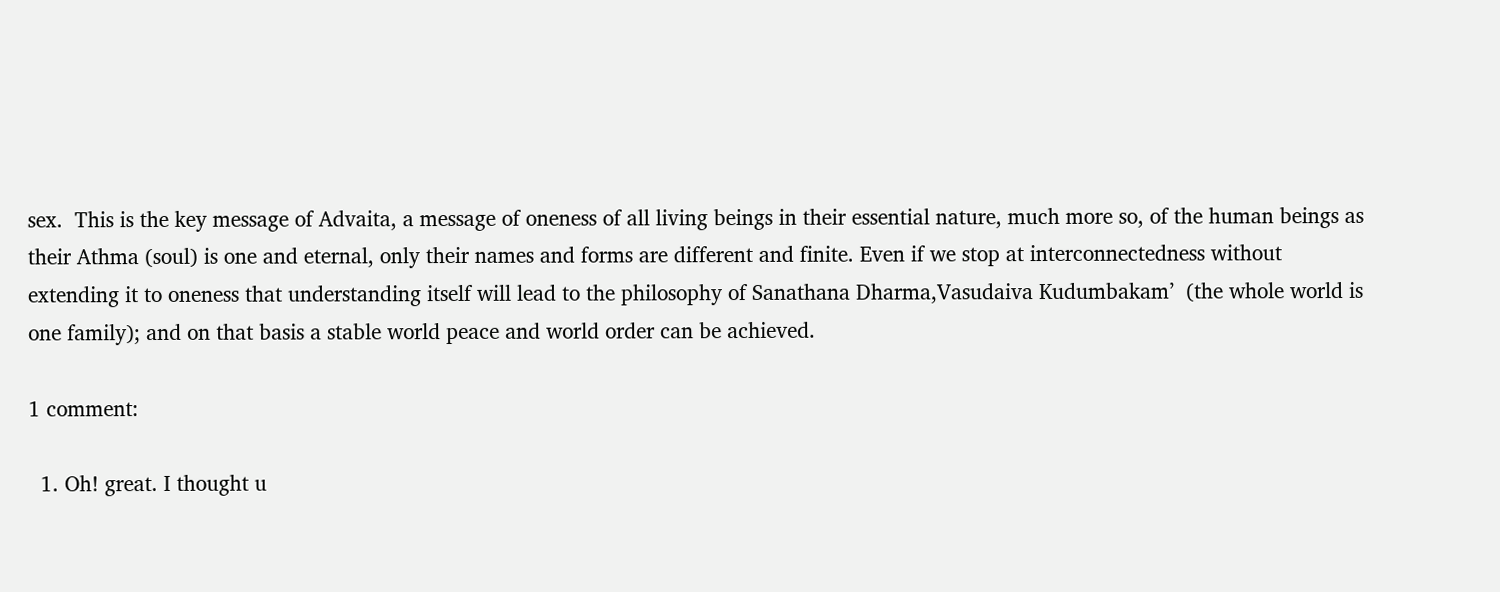sex.  This is the key message of Advaita, a message of oneness of all living beings in their essential nature, much more so, of the human beings as their Athma (soul) is one and eternal, only their names and forms are different and finite. Even if we stop at interconnectedness without extending it to oneness that understanding itself will lead to the philosophy of Sanathana Dharma,Vasudaiva Kudumbakam’  (the whole world is one family); and on that basis a stable world peace and world order can be achieved.

1 comment:

  1. Oh! great. I thought u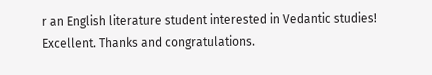r an English literature student interested in Vedantic studies! Excellent. Thanks and congratulations.